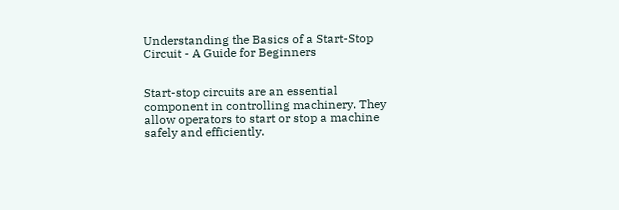Understanding the Basics of a Start-Stop Circuit - A Guide for Beginners


Start-stop circuits are an essential component in controlling machinery. They allow operators to start or stop a machine safely and efficiently.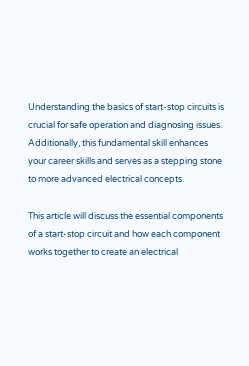Understanding the basics of start-stop circuits is crucial for safe operation and diagnosing issues. Additionally, this fundamental skill enhances your career skills and serves as a stepping stone to more advanced electrical concepts.

This article will discuss the essential components of a start-stop circuit and how each component works together to create an electrical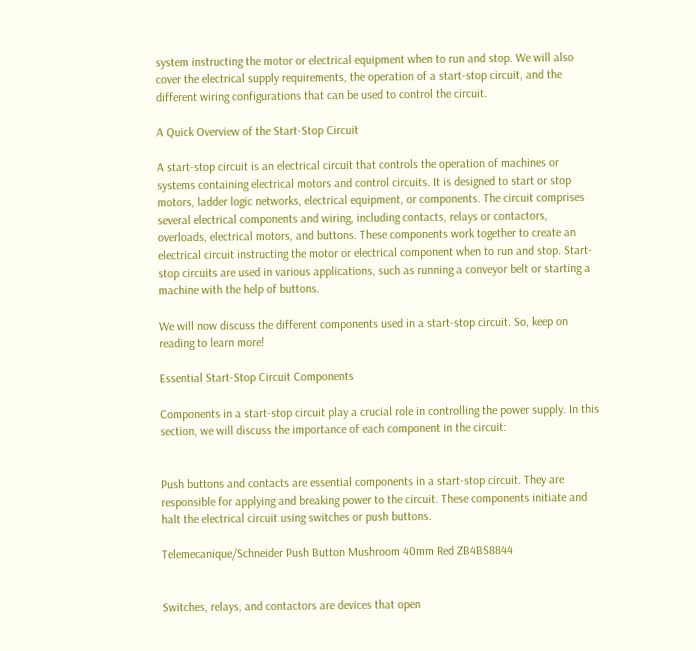system instructing the motor or electrical equipment when to run and stop. We will also cover the electrical supply requirements, the operation of a start-stop circuit, and the different wiring configurations that can be used to control the circuit.

A Quick Overview of the Start-Stop Circuit

A start-stop circuit is an electrical circuit that controls the operation of machines or systems containing electrical motors and control circuits. It is designed to start or stop motors, ladder logic networks, electrical equipment, or components. The circuit comprises several electrical components and wiring, including contacts, relays or contactors, overloads, electrical motors, and buttons. These components work together to create an electrical circuit instructing the motor or electrical component when to run and stop. Start-stop circuits are used in various applications, such as running a conveyor belt or starting a machine with the help of buttons.

We will now discuss the different components used in a start-stop circuit. So, keep on reading to learn more!

Essential Start-Stop Circuit Components

Components in a start-stop circuit play a crucial role in controlling the power supply. In this section, we will discuss the importance of each component in the circuit:


Push buttons and contacts are essential components in a start-stop circuit. They are responsible for applying and breaking power to the circuit. These components initiate and halt the electrical circuit using switches or push buttons.

Telemecanique/Schneider Push Button Mushroom 40mm Red ZB4BS8844


Switches, relays, and contactors are devices that open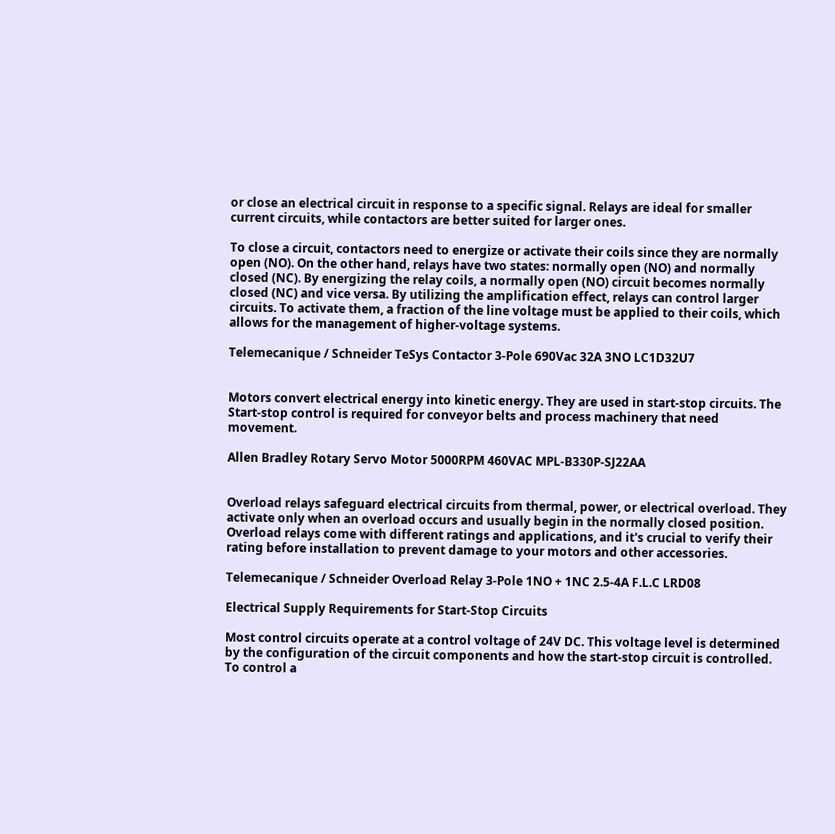or close an electrical circuit in response to a specific signal. Relays are ideal for smaller current circuits, while contactors are better suited for larger ones.

To close a circuit, contactors need to energize or activate their coils since they are normally open (NO). On the other hand, relays have two states: normally open (NO) and normally closed (NC). By energizing the relay coils, a normally open (NO) circuit becomes normally closed (NC) and vice versa. By utilizing the amplification effect, relays can control larger circuits. To activate them, a fraction of the line voltage must be applied to their coils, which allows for the management of higher-voltage systems.

Telemecanique / Schneider TeSys Contactor 3-Pole 690Vac 32A 3NO LC1D32U7


Motors convert electrical energy into kinetic energy. They are used in start-stop circuits. The Start-stop control is required for conveyor belts and process machinery that need movement.

Allen Bradley Rotary Servo Motor 5000RPM 460VAC MPL-B330P-SJ22AA


Overload relays safeguard electrical circuits from thermal, power, or electrical overload. They activate only when an overload occurs and usually begin in the normally closed position. Overload relays come with different ratings and applications, and it's crucial to verify their rating before installation to prevent damage to your motors and other accessories.

Telemecanique / Schneider Overload Relay 3-Pole 1NO + 1NC 2.5-4A F.L.C LRD08

Electrical Supply Requirements for Start-Stop Circuits

Most control circuits operate at a control voltage of 24V DC. This voltage level is determined by the configuration of the circuit components and how the start-stop circuit is controlled. To control a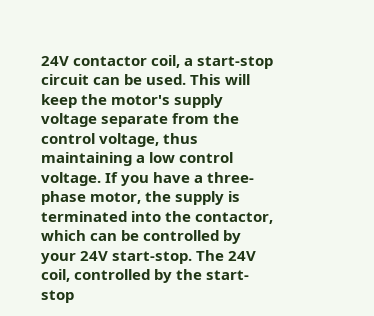24V contactor coil, a start-stop circuit can be used. This will keep the motor's supply voltage separate from the control voltage, thus maintaining a low control voltage. If you have a three-phase motor, the supply is terminated into the contactor, which can be controlled by your 24V start-stop. The 24V coil, controlled by the start-stop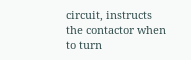circuit, instructs the contactor when to turn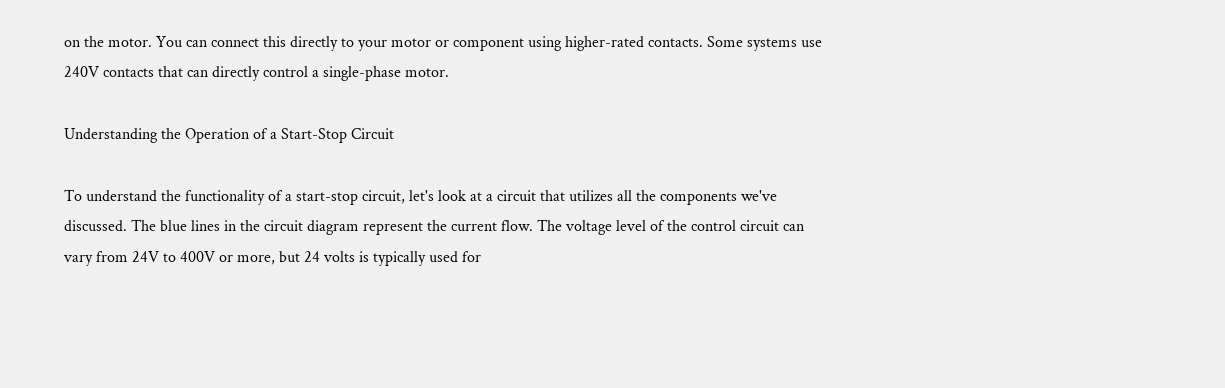on the motor. You can connect this directly to your motor or component using higher-rated contacts. Some systems use 240V contacts that can directly control a single-phase motor.

Understanding the Operation of a Start-Stop Circuit

To understand the functionality of a start-stop circuit, let's look at a circuit that utilizes all the components we've discussed. The blue lines in the circuit diagram represent the current flow. The voltage level of the control circuit can vary from 24V to 400V or more, but 24 volts is typically used for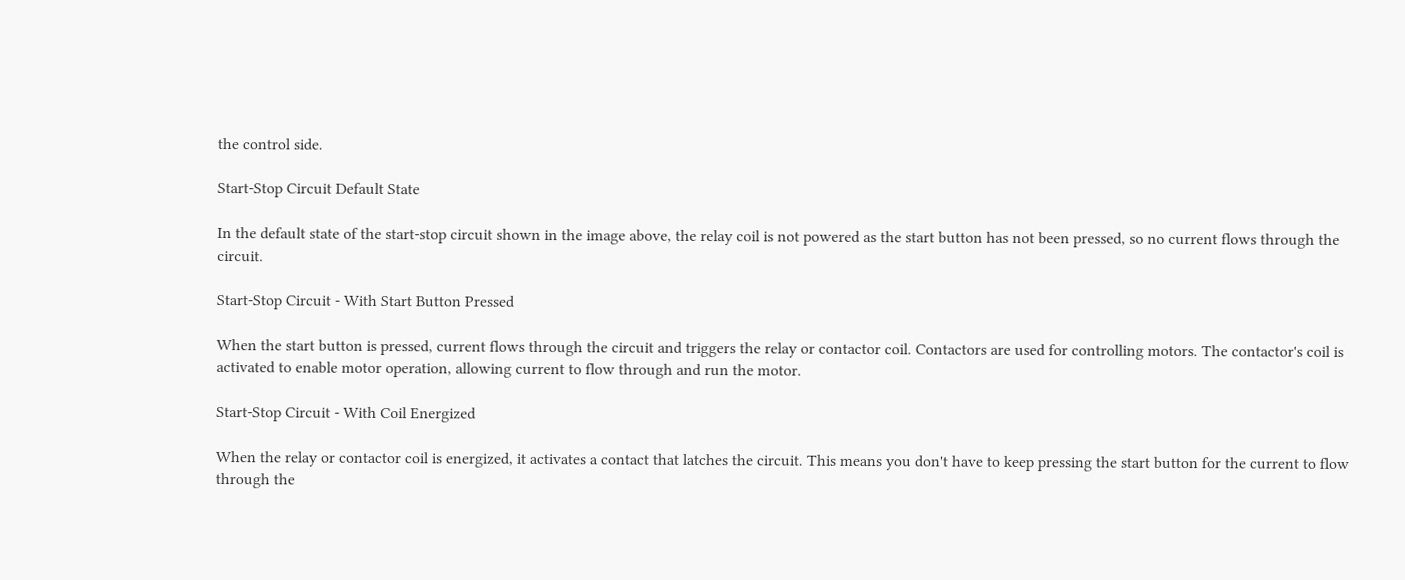the control side.

Start-Stop Circuit Default State

In the default state of the start-stop circuit shown in the image above, the relay coil is not powered as the start button has not been pressed, so no current flows through the circuit.

Start-Stop Circuit - With Start Button Pressed

When the start button is pressed, current flows through the circuit and triggers the relay or contactor coil. Contactors are used for controlling motors. The contactor's coil is activated to enable motor operation, allowing current to flow through and run the motor.

Start-Stop Circuit - With Coil Energized

When the relay or contactor coil is energized, it activates a contact that latches the circuit. This means you don't have to keep pressing the start button for the current to flow through the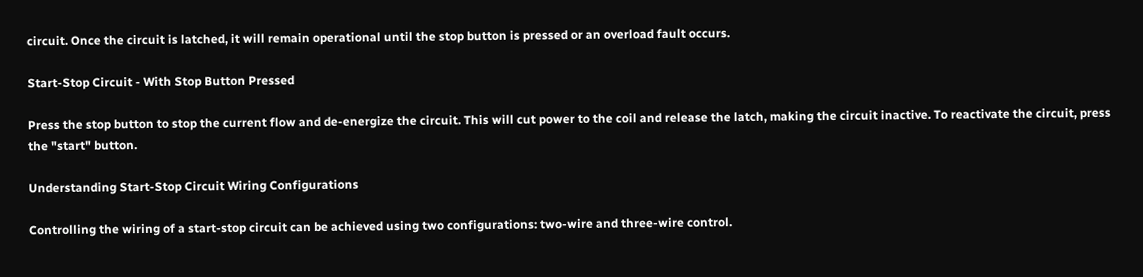circuit. Once the circuit is latched, it will remain operational until the stop button is pressed or an overload fault occurs.

Start-Stop Circuit - With Stop Button Pressed

Press the stop button to stop the current flow and de-energize the circuit. This will cut power to the coil and release the latch, making the circuit inactive. To reactivate the circuit, press the "start" button.

Understanding Start-Stop Circuit Wiring Configurations

Controlling the wiring of a start-stop circuit can be achieved using two configurations: two-wire and three-wire control.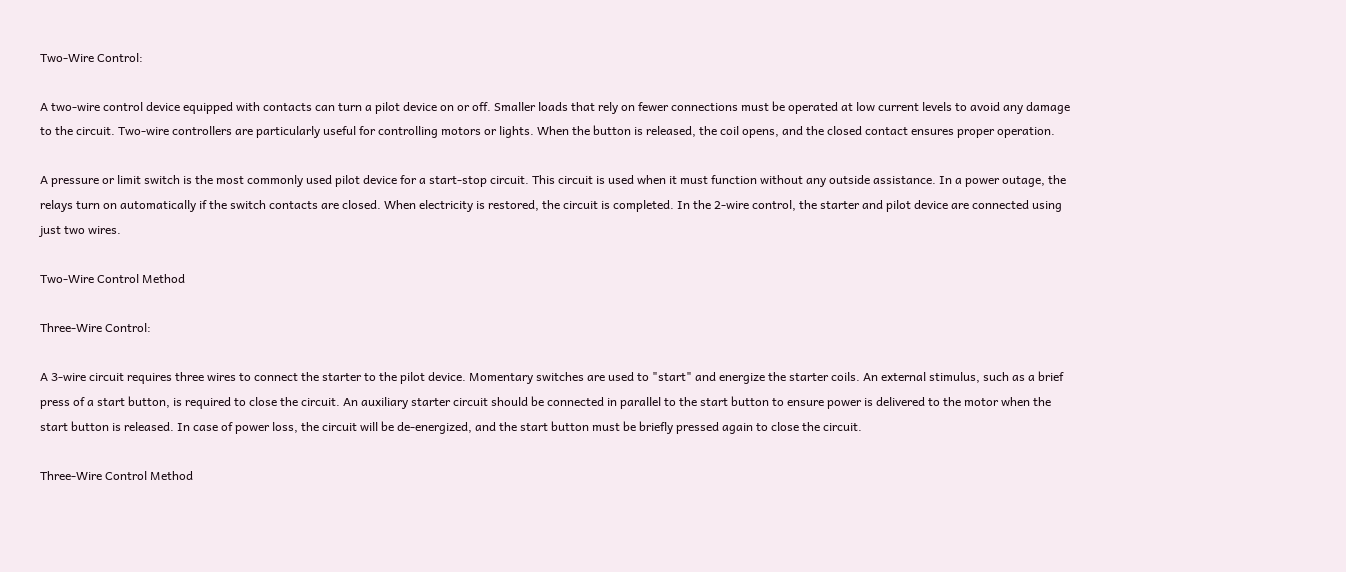Two-Wire Control:

A two-wire control device equipped with contacts can turn a pilot device on or off. Smaller loads that rely on fewer connections must be operated at low current levels to avoid any damage to the circuit. Two-wire controllers are particularly useful for controlling motors or lights. When the button is released, the coil opens, and the closed contact ensures proper operation.

A pressure or limit switch is the most commonly used pilot device for a start-stop circuit. This circuit is used when it must function without any outside assistance. In a power outage, the relays turn on automatically if the switch contacts are closed. When electricity is restored, the circuit is completed. In the 2-wire control, the starter and pilot device are connected using just two wires.

Two-Wire Control Method

Three-Wire Control:

A 3-wire circuit requires three wires to connect the starter to the pilot device. Momentary switches are used to "start" and energize the starter coils. An external stimulus, such as a brief press of a start button, is required to close the circuit. An auxiliary starter circuit should be connected in parallel to the start button to ensure power is delivered to the motor when the start button is released. In case of power loss, the circuit will be de-energized, and the start button must be briefly pressed again to close the circuit.

Three-Wire Control Method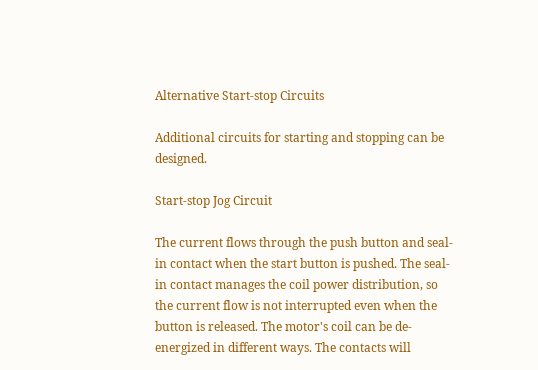Alternative Start-stop Circuits

Additional circuits for starting and stopping can be designed.

Start-stop Jog Circuit

The current flows through the push button and seal-in contact when the start button is pushed. The seal-in contact manages the coil power distribution, so the current flow is not interrupted even when the button is released. The motor's coil can be de-energized in different ways. The contacts will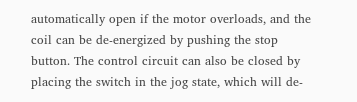automatically open if the motor overloads, and the coil can be de-energized by pushing the stop button. The control circuit can also be closed by placing the switch in the jog state, which will de-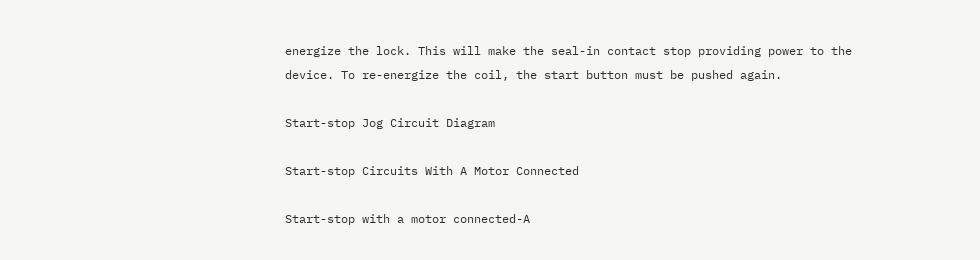energize the lock. This will make the seal-in contact stop providing power to the device. To re-energize the coil, the start button must be pushed again.

Start-stop Jog Circuit Diagram

Start-stop Circuits With A Motor Connected

Start-stop with a motor connected-A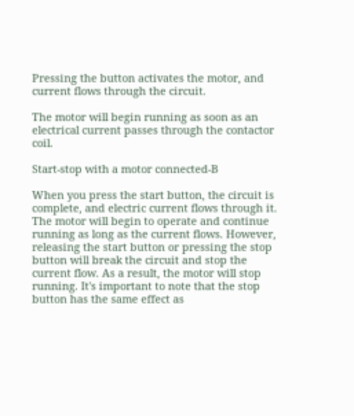Pressing the button activates the motor, and current flows through the circuit.

The motor will begin running as soon as an electrical current passes through the contactor coil.

Start-stop with a motor connected-B

When you press the start button, the circuit is complete, and electric current flows through it. The motor will begin to operate and continue running as long as the current flows. However, releasing the start button or pressing the stop button will break the circuit and stop the current flow. As a result, the motor will stop running. It's important to note that the stop button has the same effect as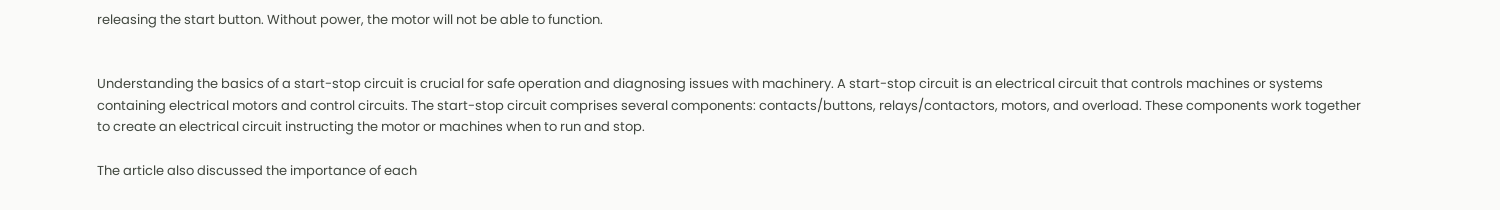releasing the start button. Without power, the motor will not be able to function.


Understanding the basics of a start-stop circuit is crucial for safe operation and diagnosing issues with machinery. A start-stop circuit is an electrical circuit that controls machines or systems containing electrical motors and control circuits. The start-stop circuit comprises several components: contacts/buttons, relays/contactors, motors, and overload. These components work together to create an electrical circuit instructing the motor or machines when to run and stop.

The article also discussed the importance of each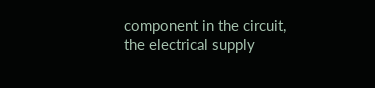component in the circuit, the electrical supply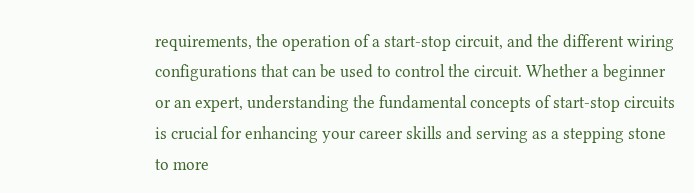requirements, the operation of a start-stop circuit, and the different wiring configurations that can be used to control the circuit. Whether a beginner or an expert, understanding the fundamental concepts of start-stop circuits is crucial for enhancing your career skills and serving as a stepping stone to more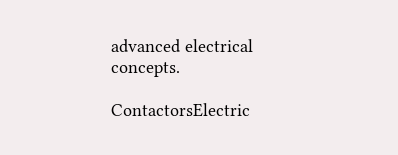advanced electrical concepts.

ContactorsElectric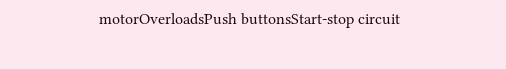motorOverloadsPush buttonsStart-stop circuit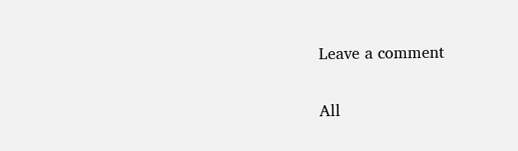Leave a comment

All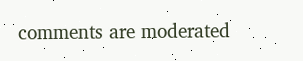comments are moderated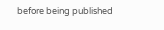before being published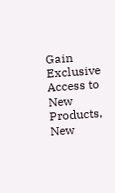Gain Exclusive Access to New Products, New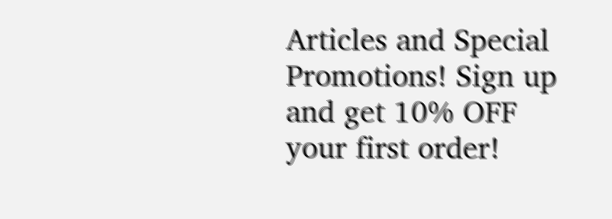Articles and Special Promotions! Sign up and get 10% OFF your first order!